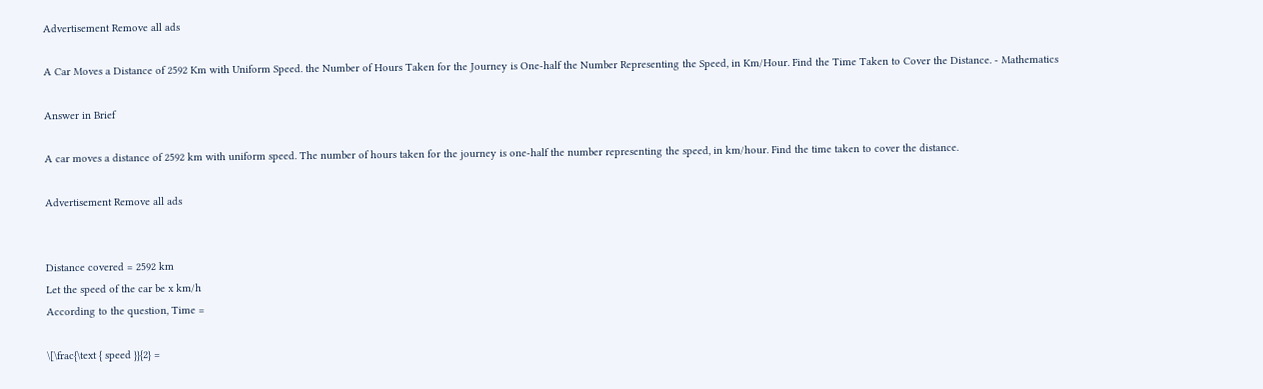Advertisement Remove all ads

A Car Moves a Distance of 2592 Km with Uniform Speed. the Number of Hours Taken for the Journey is One-half the Number Representing the Speed, in Km/Hour. Find the Time Taken to Cover the Distance. - Mathematics

Answer in Brief

A car moves a distance of 2592 km with uniform speed. The number of hours taken for the journey is one-half the number representing the speed, in km/hour. Find the time taken to cover the distance.

Advertisement Remove all ads


Distance covered = 2592 km
Let the speed of the car be x km/h
According to the question, Time =

\[\frac{\text { speed }}{2} =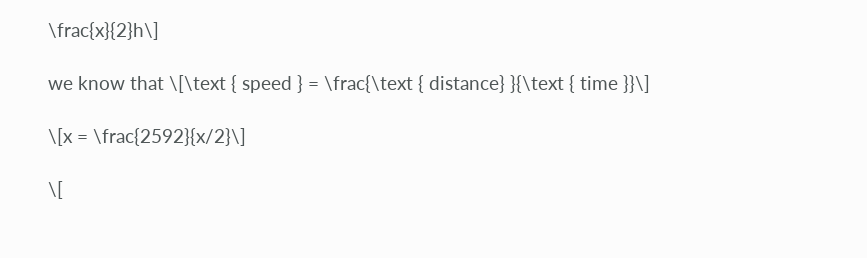\frac{x}{2}h\]

we know that \[\text { speed } = \frac{\text { distance} }{\text { time }}\]

\[x = \frac{2592}{x/2}\]

\[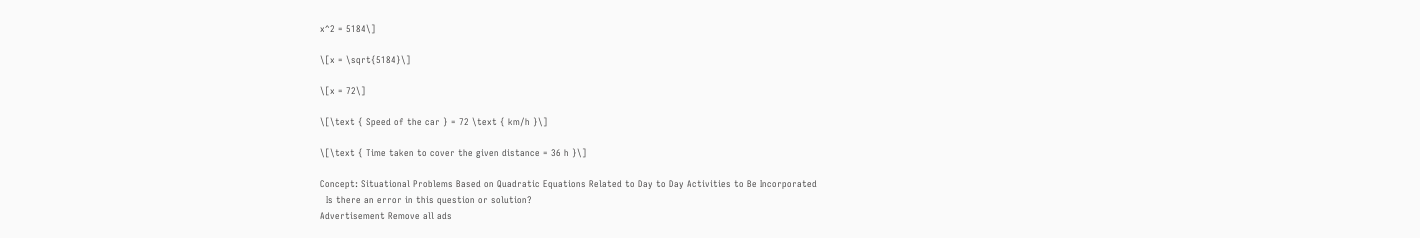x^2 = 5184\]

\[x = \sqrt{5184}\]

\[x = 72\]

\[\text { Speed of the car } = 72 \text { km/h }\]

\[\text { Time taken to cover the given distance = 36 h }\]

Concept: Situational Problems Based on Quadratic Equations Related to Day to Day Activities to Be Incorporated
  Is there an error in this question or solution?
Advertisement Remove all ads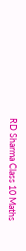RD Sharma Class 10 Maths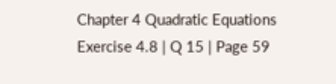Chapter 4 Quadratic Equations
Exercise 4.8 | Q 15 | Page 59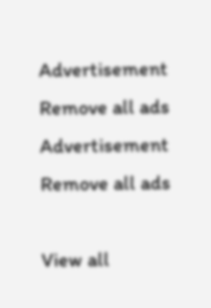Advertisement Remove all ads
Advertisement Remove all ads

View all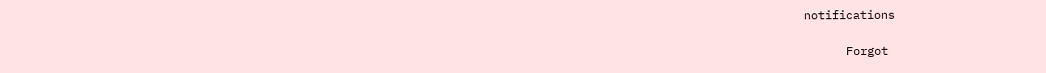notifications

      Forgot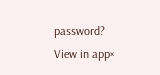password?
View in app×